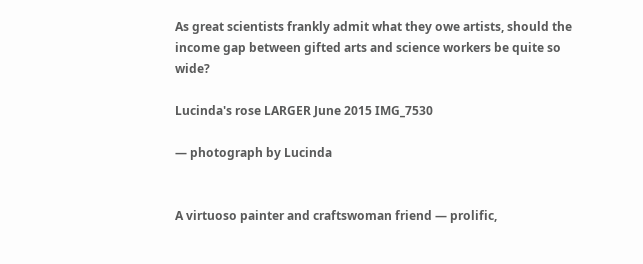As great scientists frankly admit what they owe artists, should the income gap between gifted arts and science workers be quite so wide?

Lucinda's rose LARGER June 2015 IMG_7530

— photograph by Lucinda


A virtuoso painter and craftswoman friend — prolific,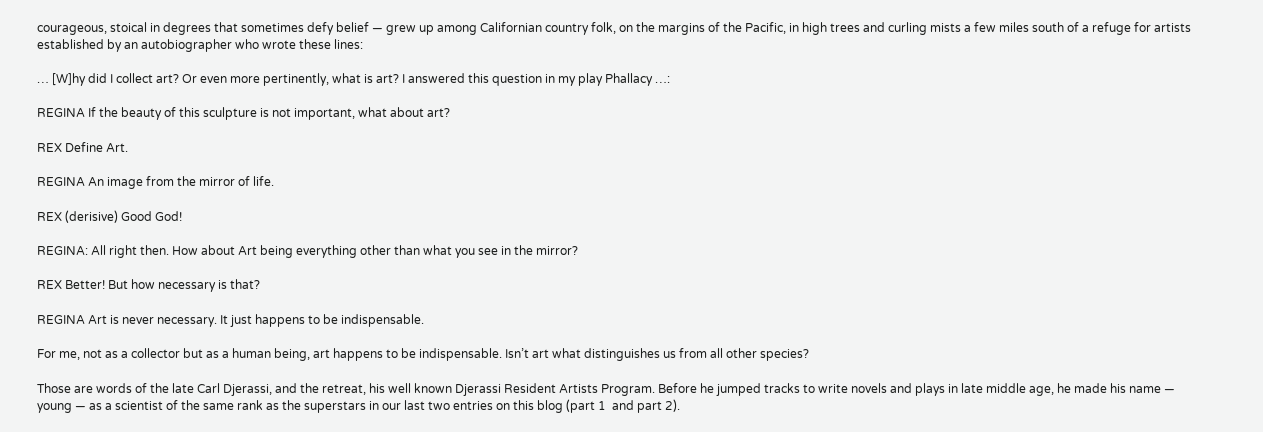courageous, stoical in degrees that sometimes defy belief — grew up among Californian country folk, on the margins of the Pacific, in high trees and curling mists a few miles south of a refuge for artists established by an autobiographer who wrote these lines:

… [W]hy did I collect art? Or even more pertinently, what is art? I answered this question in my play Phallacy …:

REGINA If the beauty of this sculpture is not important, what about art?

REX Define Art.

REGINA An image from the mirror of life.

REX (derisive) Good God!

REGINA: All right then. How about Art being everything other than what you see in the mirror?

REX Better! But how necessary is that?

REGINA Art is never necessary. It just happens to be indispensable.

For me, not as a collector but as a human being, art happens to be indispensable. Isn’t art what distinguishes us from all other species?

Those are words of the late Carl Djerassi, and the retreat, his well known Djerassi Resident Artists Program. Before he jumped tracks to write novels and plays in late middle age, he made his name — young — as a scientist of the same rank as the superstars in our last two entries on this blog (part 1  and part 2).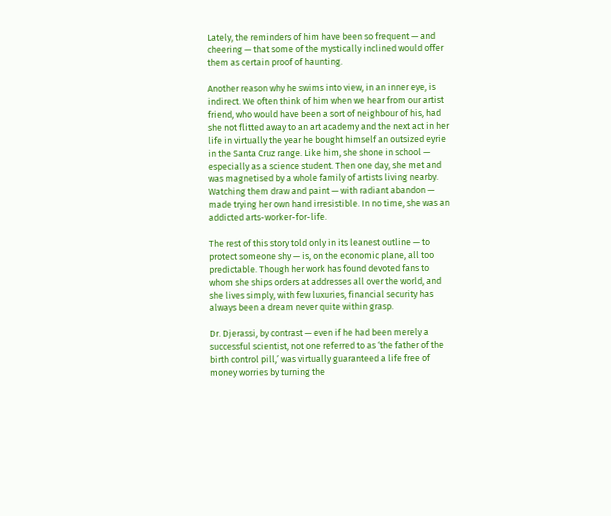Lately, the reminders of him have been so frequent — and cheering — that some of the mystically inclined would offer them as certain proof of haunting.

Another reason why he swims into view, in an inner eye, is indirect. We often think of him when we hear from our artist friend, who would have been a sort of neighbour of his, had she not flitted away to an art academy and the next act in her life in virtually the year he bought himself an outsized eyrie in the Santa Cruz range. Like him, she shone in school — especially as a science student. Then one day, she met and was magnetised by a whole family of artists living nearby. Watching them draw and paint — with radiant abandon — made trying her own hand irresistible. In no time, she was an addicted arts-worker-for-life.

The rest of this story told only in its leanest outline — to protect someone shy — is, on the economic plane, all too predictable. Though her work has found devoted fans to whom she ships orders at addresses all over the world, and she lives simply, with few luxuries, financial security has always been a dream never quite within grasp.

Dr. Djerassi, by contrast — even if he had been merely a successful scientist, not one referred to as ‘the father of the birth control pill,’ was virtually guaranteed a life free of money worries by turning the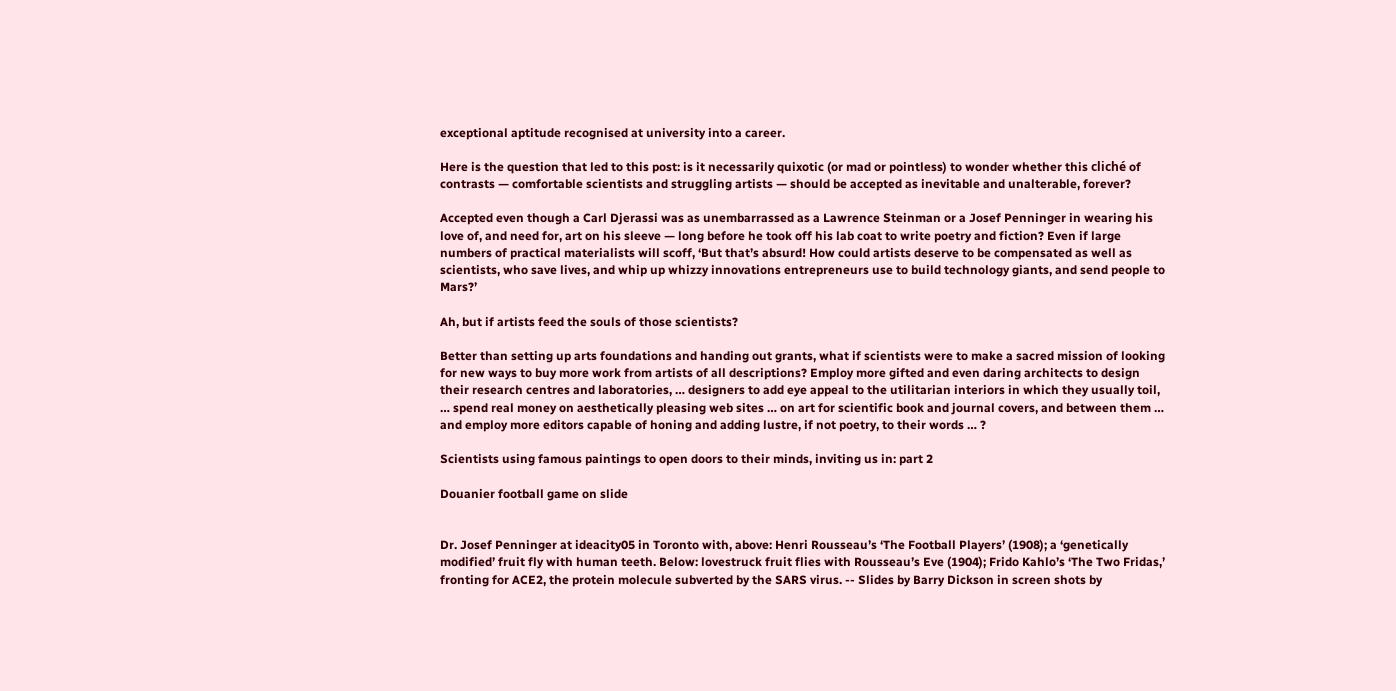exceptional aptitude recognised at university into a career.

Here is the question that led to this post: is it necessarily quixotic (or mad or pointless) to wonder whether this cliché of contrasts — comfortable scientists and struggling artists — should be accepted as inevitable and unalterable, forever?

Accepted even though a Carl Djerassi was as unembarrassed as a Lawrence Steinman or a Josef Penninger in wearing his love of, and need for, art on his sleeve — long before he took off his lab coat to write poetry and fiction? Even if large numbers of practical materialists will scoff, ‘But that’s absurd! How could artists deserve to be compensated as well as scientists, who save lives, and whip up whizzy innovations entrepreneurs use to build technology giants, and send people to Mars?’

Ah, but if artists feed the souls of those scientists?

Better than setting up arts foundations and handing out grants, what if scientists were to make a sacred mission of looking for new ways to buy more work from artists of all descriptions? Employ more gifted and even daring architects to design their research centres and laboratories, … designers to add eye appeal to the utilitarian interiors in which they usually toil, … spend real money on aesthetically pleasing web sites … on art for scientific book and journal covers, and between them … and employ more editors capable of honing and adding lustre, if not poetry, to their words … ?

Scientists using famous paintings to open doors to their minds, inviting us in: part 2

Douanier football game on slide


Dr. Josef Penninger at ideacity05 in Toronto with, above: Henri Rousseau’s ‘The Football Players’ (1908); a ‘genetically modified’ fruit fly with human teeth. Below: lovestruck fruit flies with Rousseau’s Eve (1904); Frido Kahlo’s ‘The Two Fridas,’ fronting for ACE2, the protein molecule subverted by the SARS virus. -- Slides by Barry Dickson in screen shots by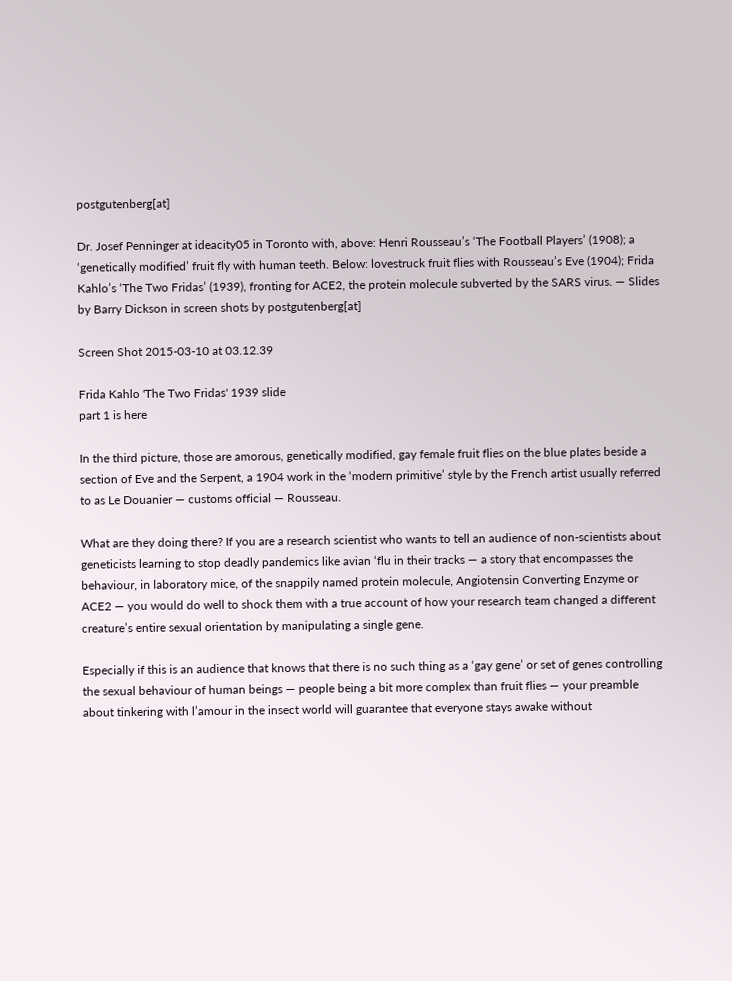postgutenberg[at]

Dr. Josef Penninger at ideacity05 in Toronto with, above: Henri Rousseau’s ‘The Football Players’ (1908); a ‘genetically modified’ fruit fly with human teeth. Below: lovestruck fruit flies with Rousseau’s Eve (1904); Frida Kahlo’s ‘The Two Fridas’ (1939), fronting for ACE2, the protein molecule subverted by the SARS virus. — Slides by Barry Dickson in screen shots by postgutenberg[at]

Screen Shot 2015-03-10 at 03.12.39

Frida Kahlo 'The Two Fridas' 1939 slide
part 1 is here

In the third picture, those are amorous, genetically modified, gay female fruit flies on the blue plates beside a section of Eve and the Serpent, a 1904 work in the ‘modern primitive’ style by the French artist usually referred to as Le Douanier — customs official — Rousseau.

What are they doing there? If you are a research scientist who wants to tell an audience of non-scientists about geneticists learning to stop deadly pandemics like avian ‘flu in their tracks — a story that encompasses the behaviour, in laboratory mice, of the snappily named protein molecule, Angiotensin Converting Enzyme or ACE2 — you would do well to shock them with a true account of how your research team changed a different creature’s entire sexual orientation by manipulating a single gene.

Especially if this is an audience that knows that there is no such thing as a ‘gay gene’ or set of genes controlling the sexual behaviour of human beings — people being a bit more complex than fruit flies — your preamble about tinkering with l’amour in the insect world will guarantee that everyone stays awake without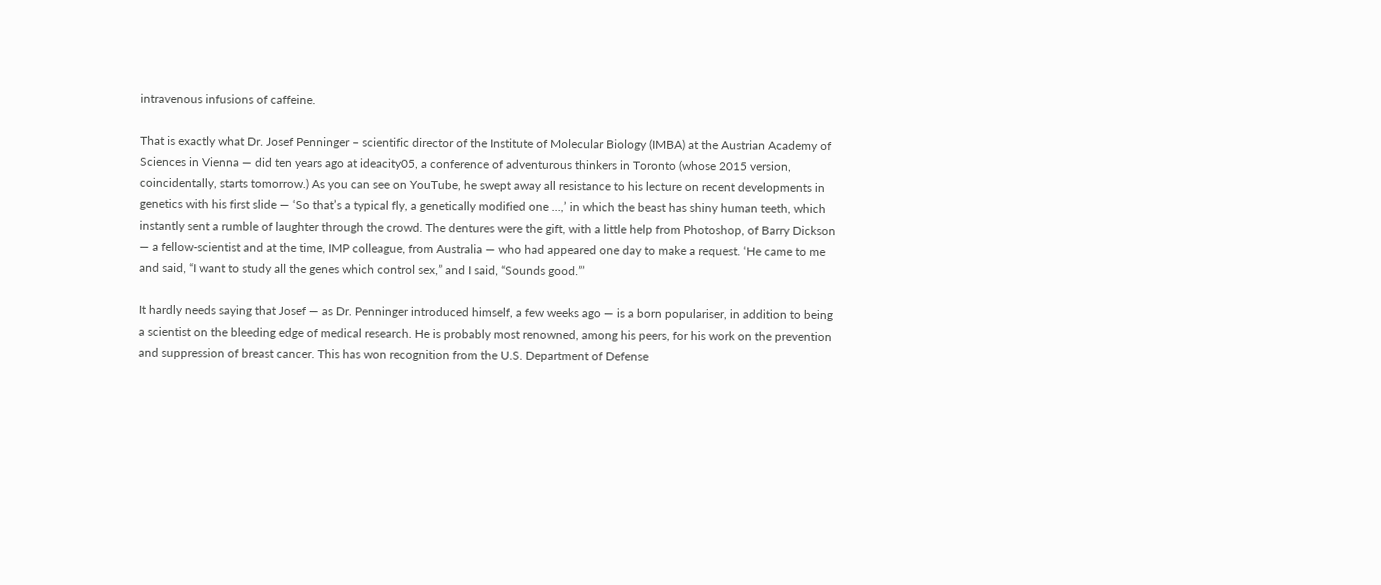intravenous infusions of caffeine.

That is exactly what Dr. Josef Penninger – scientific director of the Institute of Molecular Biology (IMBA) at the Austrian Academy of Sciences in Vienna — did ten years ago at ideacity05, a conference of adventurous thinkers in Toronto (whose 2015 version, coincidentally, starts tomorrow.) As you can see on YouTube, he swept away all resistance to his lecture on recent developments in genetics with his first slide — ‘So that’s a typical fly, a genetically modified one …,’ in which the beast has shiny human teeth, which instantly sent a rumble of laughter through the crowd. The dentures were the gift, with a little help from Photoshop, of Barry Dickson — a fellow-scientist and at the time, IMP colleague, from Australia — who had appeared one day to make a request. ‘He came to me and said, “I want to study all the genes which control sex,” and I said, “Sounds good.”’

It hardly needs saying that Josef — as Dr. Penninger introduced himself, a few weeks ago — is a born populariser, in addition to being a scientist on the bleeding edge of medical research. He is probably most renowned, among his peers, for his work on the prevention and suppression of breast cancer. This has won recognition from the U.S. Department of Defense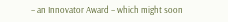– an Innovator Award – which might soon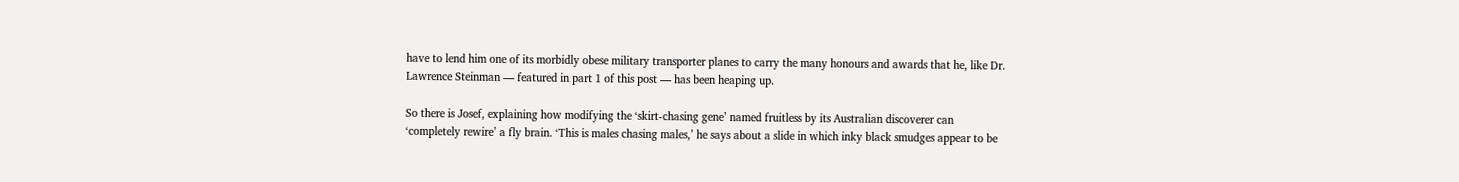have to lend him one of its morbidly obese military transporter planes to carry the many honours and awards that he, like Dr. Lawrence Steinman — featured in part 1 of this post — has been heaping up.

So there is Josef, explaining how modifying the ‘skirt-chasing gene’ named fruitless by its Australian discoverer can ‘completely rewire’ a fly brain. ‘This is males chasing males,’ he says about a slide in which inky black smudges appear to be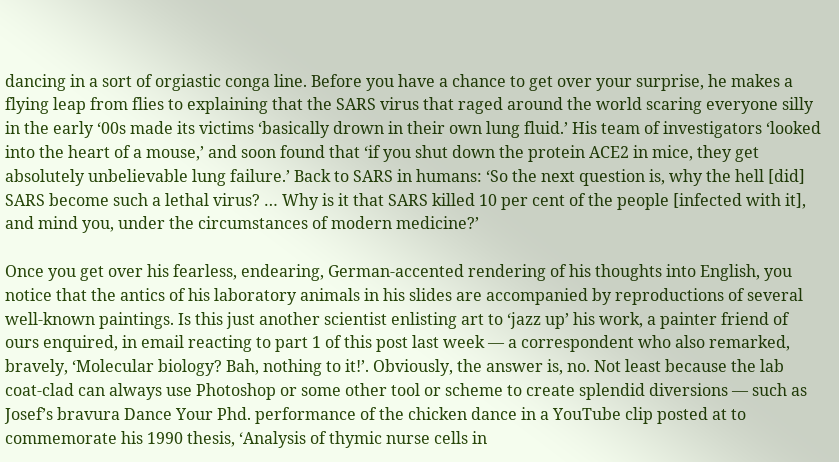dancing in a sort of orgiastic conga line. Before you have a chance to get over your surprise, he makes a flying leap from flies to explaining that the SARS virus that raged around the world scaring everyone silly in the early ‘00s made its victims ‘basically drown in their own lung fluid.’ His team of investigators ‘looked into the heart of a mouse,’ and soon found that ‘if you shut down the protein ACE2 in mice, they get absolutely unbelievable lung failure.’ Back to SARS in humans: ‘So the next question is, why the hell [did] SARS become such a lethal virus? … Why is it that SARS killed 10 per cent of the people [infected with it], and mind you, under the circumstances of modern medicine?’

Once you get over his fearless, endearing, German-accented rendering of his thoughts into English, you notice that the antics of his laboratory animals in his slides are accompanied by reproductions of several well-known paintings. Is this just another scientist enlisting art to ‘jazz up’ his work, a painter friend of ours enquired, in email reacting to part 1 of this post last week — a correspondent who also remarked, bravely, ‘Molecular biology? Bah, nothing to it!’. Obviously, the answer is, no. Not least because the lab coat-clad can always use Photoshop or some other tool or scheme to create splendid diversions — such as Josef’s bravura Dance Your Phd. performance of the chicken dance in a YouTube clip posted at to commemorate his 1990 thesis, ‘Analysis of thymic nurse cells in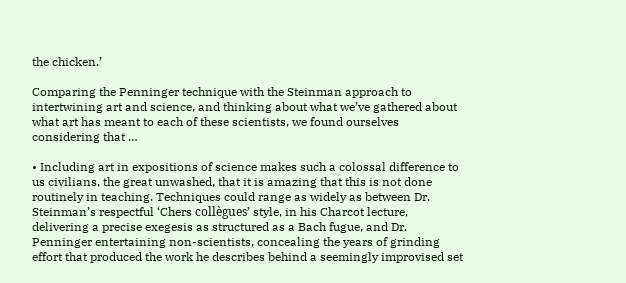the chicken.’

Comparing the Penninger technique with the Steinman approach to intertwining art and science, and thinking about what we’ve gathered about what art has meant to each of these scientists, we found ourselves considering that …

• Including art in expositions of science makes such a colossal difference to us civilians, the great unwashed, that it is amazing that this is not done routinely in teaching. Techniques could range as widely as between Dr. Steinman’s respectful ‘Chers collègues’ style, in his Charcot lecture, delivering a precise exegesis as structured as a Bach fugue, and Dr. Penninger entertaining non-scientists, concealing the years of grinding effort that produced the work he describes behind a seemingly improvised set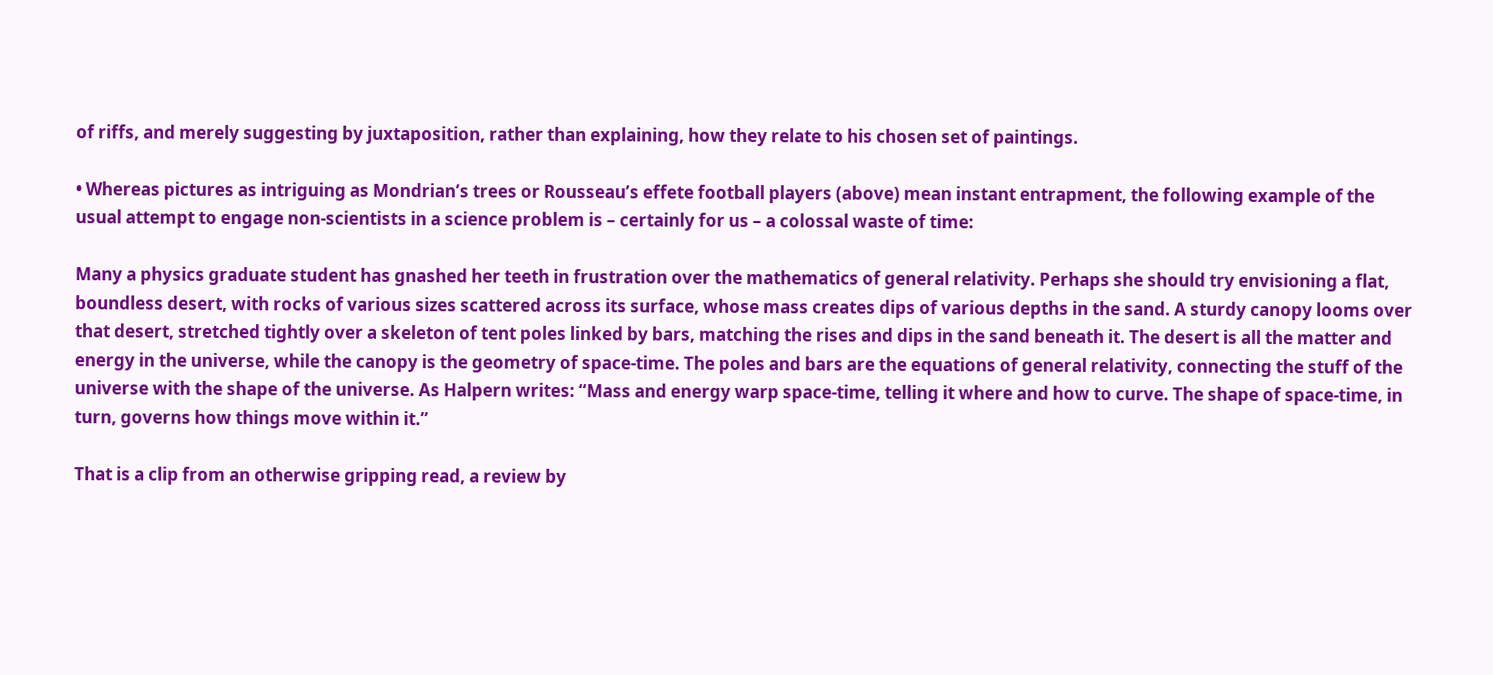of riffs, and merely suggesting by juxtaposition, rather than explaining, how they relate to his chosen set of paintings.

• Whereas pictures as intriguing as Mondrian’s trees or Rousseau’s effete football players (above) mean instant entrapment, the following example of the usual attempt to engage non-scientists in a science problem is – certainly for us – a colossal waste of time:

Many a physics graduate student has gnashed her teeth in frustration over the mathematics of general relativity. Perhaps she should try envisioning a flat, boundless desert, with rocks of various sizes scattered across its surface, whose mass creates dips of various depths in the sand. A sturdy canopy looms over that desert, stretched tightly over a skeleton of tent poles linked by bars, matching the rises and dips in the sand beneath it. The desert is all the matter and energy in the universe, while the canopy is the geometry of space-time. The poles and bars are the equations of general relativity, connecting the stuff of the universe with the shape of the universe. As Halpern writes: “Mass and energy warp space-time, telling it where and how to curve. The shape of space-time, in turn, governs how things move within it.”

That is a clip from an otherwise gripping read, a review by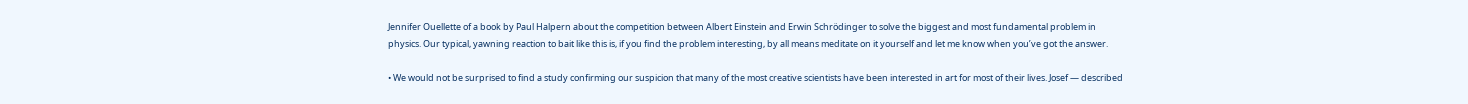Jennifer Ouellette of a book by Paul Halpern about the competition between Albert Einstein and Erwin Schrödinger to solve the biggest and most fundamental problem in physics. Our typical, yawning reaction to bait like this is, if you find the problem interesting, by all means meditate on it yourself and let me know when you’ve got the answer.

• We would not be surprised to find a study confirming our suspicion that many of the most creative scientists have been interested in art for most of their lives. Josef — described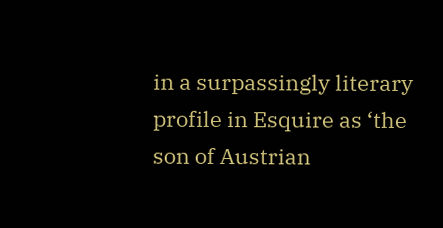in a surpassingly literary profile in Esquire as ‘the son of Austrian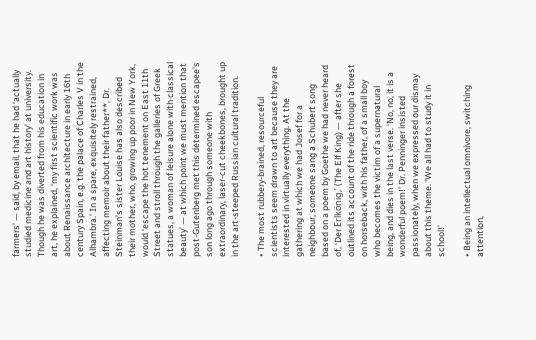farmers’ — said, by email, that he had ‘actually studied medicine and art history’ at university. Though he was diverted from his education in art, he explained, ‘my first scientific work was about Renaissance architecture in early 16th century Spain, e.g. the palace of Charles V in the Alhambra.’ In a spare, exquisitely restrained, affecting memoir about their father**, Dr. Steinman’s sister Louise has also described their mother, who, growing up poor in New York, would ‘escape the hot tenement on East 11th Street and stroll through the galleries of Greek statues, a woman of leisure alone with classical beauty’ — at which point we must mention that post-Gutenberg met this determined escapee’s son long ago through someone with extraordinary, laser-cut cheekbones, brought up in the art-steeped Russian cultural tradition.

• The most rubbery-brained, resourceful scientists seem drawn to art because they are interested in virtually everything. At the gathering at which we had Josef for a neighbour, someone sang a Schubert song based on a poem by Goethe we had never heard of, ‘Der Erlkönig,’ (The Elf King) — after she outlined its account of the ride through a forest on horseback, with his father, of a small boy who becomes the victim of a supernatural being, and dies in the last verse. ‘No, no, it is a wonderful poem!’ Dr. Penninger insisted passionately, when we expressed our dismay about this theme. ‘We all had to study it in school!’

• Being an intellectual omnivore, switching attention,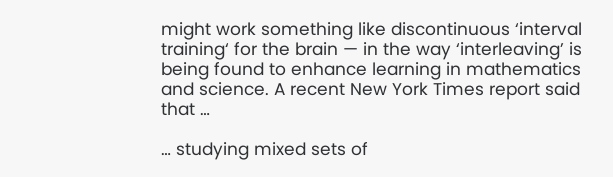might work something like discontinuous ‘interval training‘ for the brain — in the way ‘interleaving’ is being found to enhance learning in mathematics and science. A recent New York Times report said that …

… studying mixed sets of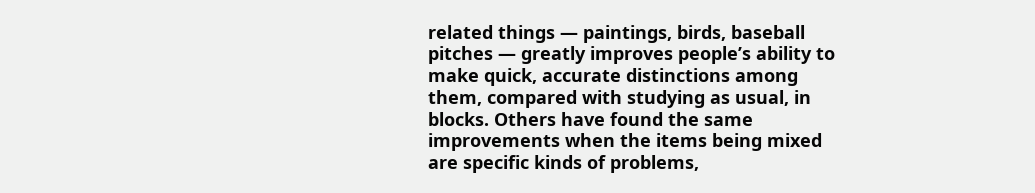related things — paintings, birds, baseball pitches — greatly improves people’s ability to make quick, accurate distinctions among them, compared with studying as usual, in blocks. Others have found the same improvements when the items being mixed are specific kinds of problems,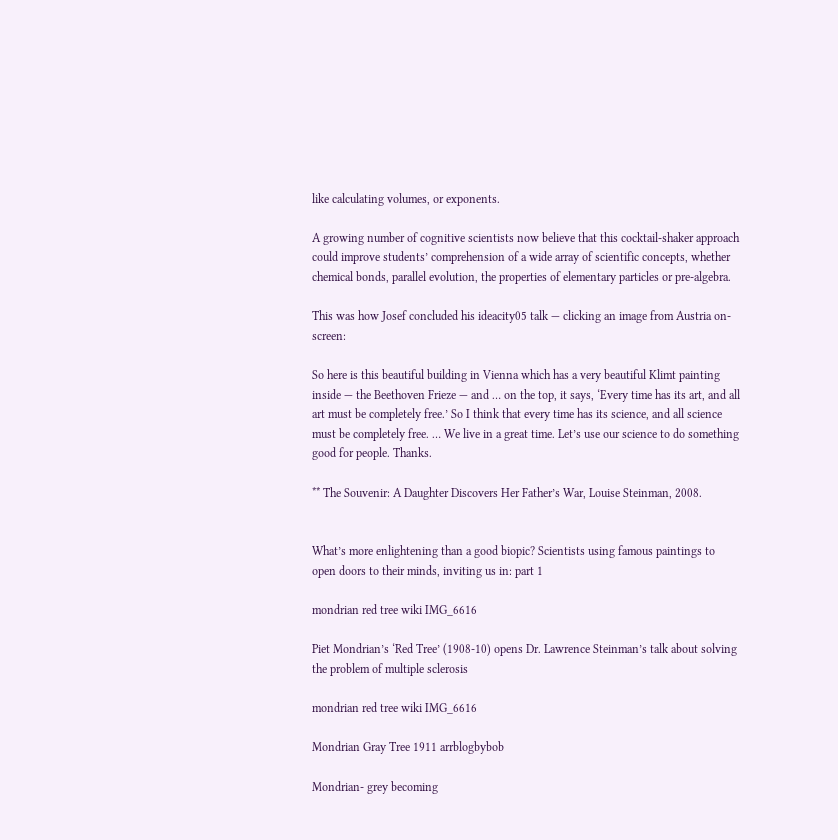like calculating volumes, or exponents.

A growing number of cognitive scientists now believe that this cocktail-shaker approach could improve students’ comprehension of a wide array of scientific concepts, whether chemical bonds, parallel evolution, the properties of elementary particles or pre-algebra.

This was how Josef concluded his ideacity05 talk — clicking an image from Austria on-screen:

So here is this beautiful building in Vienna which has a very beautiful Klimt painting inside — the Beethoven Frieze — and … on the top, it says, ‘Every time has its art, and all art must be completely free.’ So I think that every time has its science, and all science must be completely free. … We live in a great time. Let’s use our science to do something good for people. Thanks.

** The Souvenir: A Daughter Discovers Her Father’s War, Louise Steinman, 2008.


What’s more enlightening than a good biopic? Scientists using famous paintings to open doors to their minds, inviting us in: part 1

mondrian red tree wiki IMG_6616

Piet Mondrian’s ‘Red Tree’ (1908-10) opens Dr. Lawrence Steinman’s talk about solving the problem of multiple sclerosis

mondrian red tree wiki IMG_6616

Mondrian Gray Tree 1911 arrblogbybob

Mondrian- grey becoming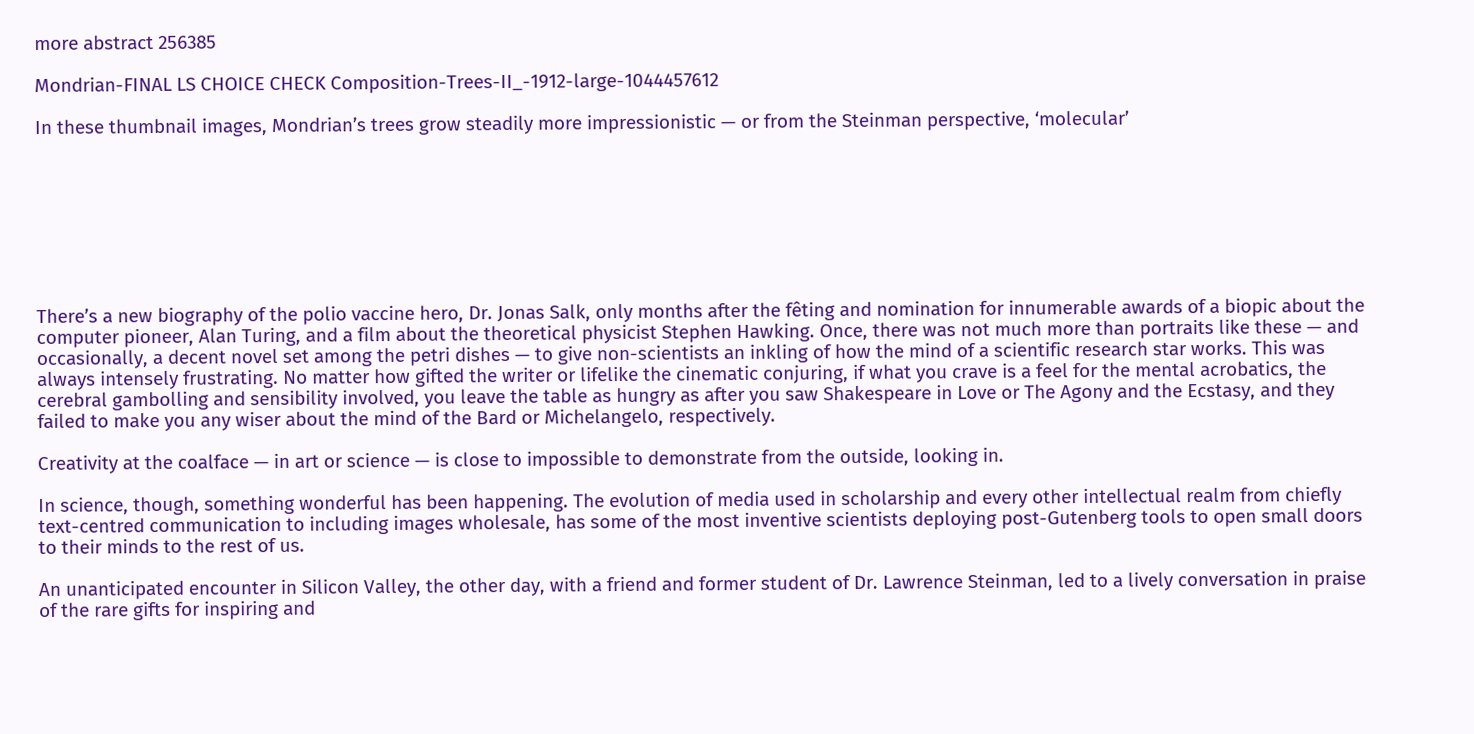more abstract 256385

Mondrian-FINAL LS CHOICE CHECK Composition-Trees-II_-1912-large-1044457612

In these thumbnail images, Mondrian’s trees grow steadily more impressionistic — or from the Steinman perspective, ‘molecular’








There’s a new biography of the polio vaccine hero, Dr. Jonas Salk, only months after the fêting and nomination for innumerable awards of a biopic about the computer pioneer, Alan Turing, and a film about the theoretical physicist Stephen Hawking. Once, there was not much more than portraits like these — and occasionally, a decent novel set among the petri dishes — to give non-scientists an inkling of how the mind of a scientific research star works. This was always intensely frustrating. No matter how gifted the writer or lifelike the cinematic conjuring, if what you crave is a feel for the mental acrobatics, the cerebral gambolling and sensibility involved, you leave the table as hungry as after you saw Shakespeare in Love or The Agony and the Ecstasy, and they failed to make you any wiser about the mind of the Bard or Michelangelo, respectively.

Creativity at the coalface — in art or science — is close to impossible to demonstrate from the outside, looking in.

In science, though, something wonderful has been happening. The evolution of media used in scholarship and every other intellectual realm from chiefly text-centred communication to including images wholesale, has some of the most inventive scientists deploying post-Gutenberg tools to open small doors to their minds to the rest of us.

An unanticipated encounter in Silicon Valley, the other day, with a friend and former student of Dr. Lawrence Steinman, led to a lively conversation in praise of the rare gifts for inspiring and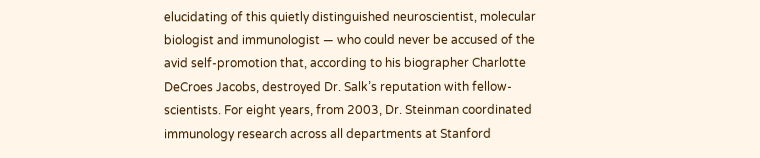elucidating of this quietly distinguished neuroscientist, molecular biologist and immunologist — who could never be accused of the avid self-promotion that, according to his biographer Charlotte DeCroes Jacobs, destroyed Dr. Salk’s reputation with fellow-scientists. For eight years, from 2003, Dr. Steinman coordinated immunology research across all departments at Stanford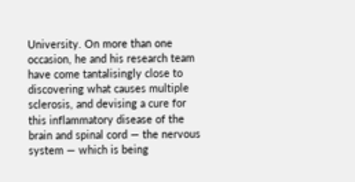University. On more than one occasion, he and his research team have come tantalisingly close to discovering what causes multiple sclerosis, and devising a cure for this inflammatory disease of the brain and spinal cord — the nervous system — which is being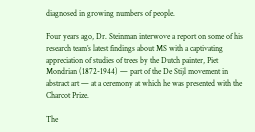diagnosed in growing numbers of people.

Four years ago, Dr. Steinman interwove a report on some of his research team’s latest findings about MS with a captivating appreciation of studies of trees by the Dutch painter, Piet Mondrian (1872-1944) — part of the De Stijl movement in abstract art — at a ceremony at which he was presented with the Charcot Prize.

The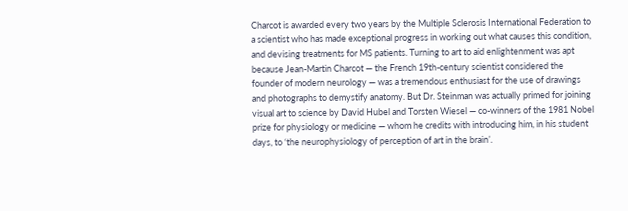Charcot is awarded every two years by the Multiple Sclerosis International Federation to a scientist who has made exceptional progress in working out what causes this condition, and devising treatments for MS patients. Turning to art to aid enlightenment was apt because Jean-Martin Charcot — the French 19th-century scientist considered the founder of modern neurology — was a tremendous enthusiast for the use of drawings and photographs to demystify anatomy. But Dr. Steinman was actually primed for joining visual art to science by David Hubel and Torsten Wiesel — co-winners of the 1981 Nobel prize for physiology or medicine — whom he credits with introducing him, in his student days, to ‘the neurophysiology of perception of art in the brain’.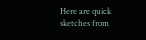Here are quick sketches from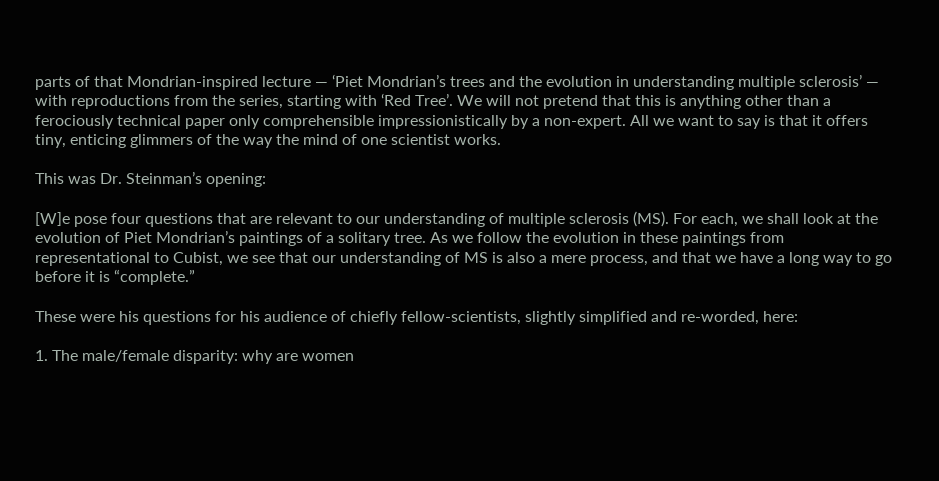parts of that Mondrian-inspired lecture — ‘Piet Mondrian’s trees and the evolution in understanding multiple sclerosis’ — with reproductions from the series, starting with ‘Red Tree’. We will not pretend that this is anything other than a ferociously technical paper only comprehensible impressionistically by a non-expert. All we want to say is that it offers tiny, enticing glimmers of the way the mind of one scientist works.

This was Dr. Steinman’s opening:

[W]e pose four questions that are relevant to our understanding of multiple sclerosis (MS). For each, we shall look at the evolution of Piet Mondrian’s paintings of a solitary tree. As we follow the evolution in these paintings from representational to Cubist, we see that our understanding of MS is also a mere process, and that we have a long way to go before it is “complete.”

These were his questions for his audience of chiefly fellow-scientists, slightly simplified and re-worded, here:

1. The male/female disparity: why are women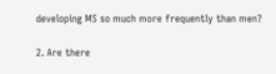developing MS so much more frequently than men?

2. Are there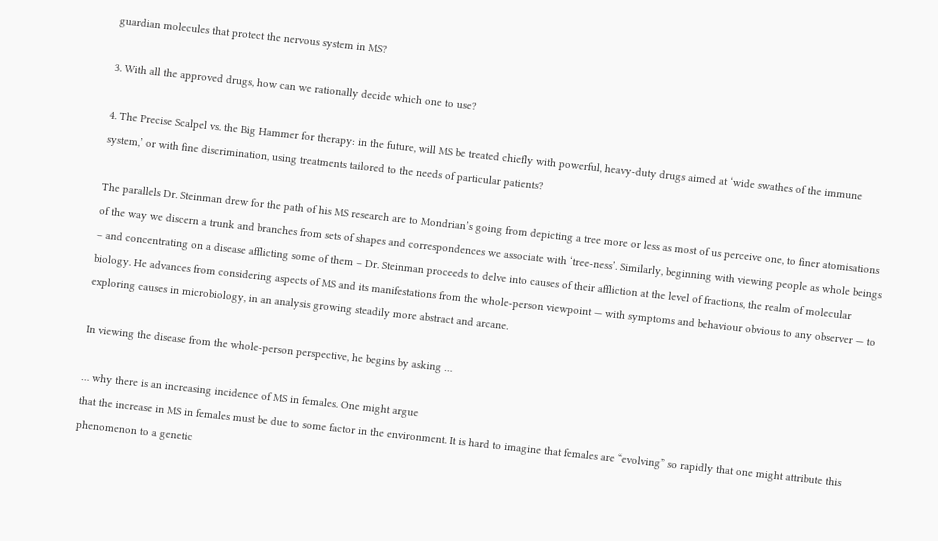guardian molecules that protect the nervous system in MS?

3. With all the approved drugs, how can we rationally decide which one to use?

4. The Precise Scalpel vs. the Big Hammer for therapy: in the future, will MS be treated chiefly with powerful, heavy-duty drugs aimed at ‘wide swathes of the immune system,’ or with fine discrimination, using treatments tailored to the needs of particular patients?

The parallels Dr. Steinman drew for the path of his MS research are to Mondrian’s going from depicting a tree more or less as most of us perceive one, to finer atomisations of the way we discern a trunk and branches from sets of shapes and correspondences we associate with ‘tree-ness’. Similarly, beginning with viewing people as whole beings – and concentrating on a disease afflicting some of them – Dr. Steinman proceeds to delve into causes of their affliction at the level of fractions, the realm of molecular biology. He advances from considering aspects of MS and its manifestations from the whole-person viewpoint — with symptoms and behaviour obvious to any observer — to exploring causes in microbiology, in an analysis growing steadily more abstract and arcane.

In viewing the disease from the whole-person perspective, he begins by asking …

… why there is an increasing incidence of MS in females. One might argue
that the increase in MS in females must be due to some factor in the environment. It is hard to imagine that females are “evolving” so rapidly that one might attribute this phenomenon to a genetic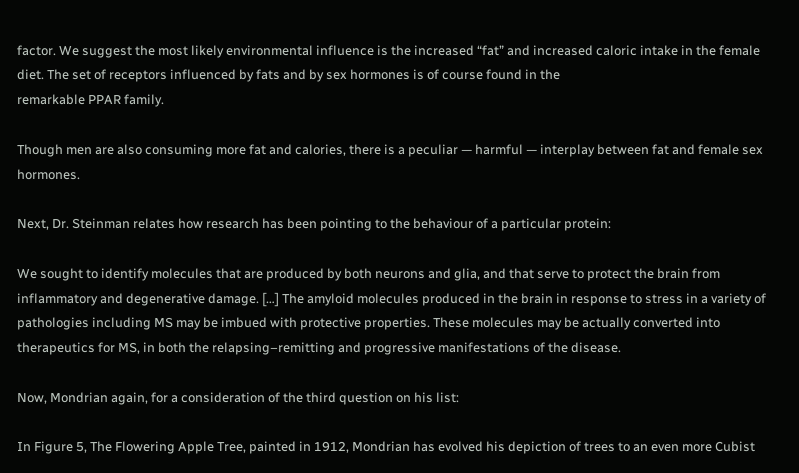factor. We suggest the most likely environmental influence is the increased “fat” and increased caloric intake in the female diet. The set of receptors influenced by fats and by sex hormones is of course found in the
remarkable PPAR family.

Though men are also consuming more fat and calories, there is a peculiar — harmful — interplay between fat and female sex hormones.

Next, Dr. Steinman relates how research has been pointing to the behaviour of a particular protein:

We sought to identify molecules that are produced by both neurons and glia, and that serve to protect the brain from inflammatory and degenerative damage. […] The amyloid molecules produced in the brain in response to stress in a variety of pathologies including MS may be imbued with protective properties. These molecules may be actually converted into therapeutics for MS, in both the relapsing–remitting and progressive manifestations of the disease.

Now, Mondrian again, for a consideration of the third question on his list:

In Figure 5, The Flowering Apple Tree, painted in 1912, Mondrian has evolved his depiction of trees to an even more Cubist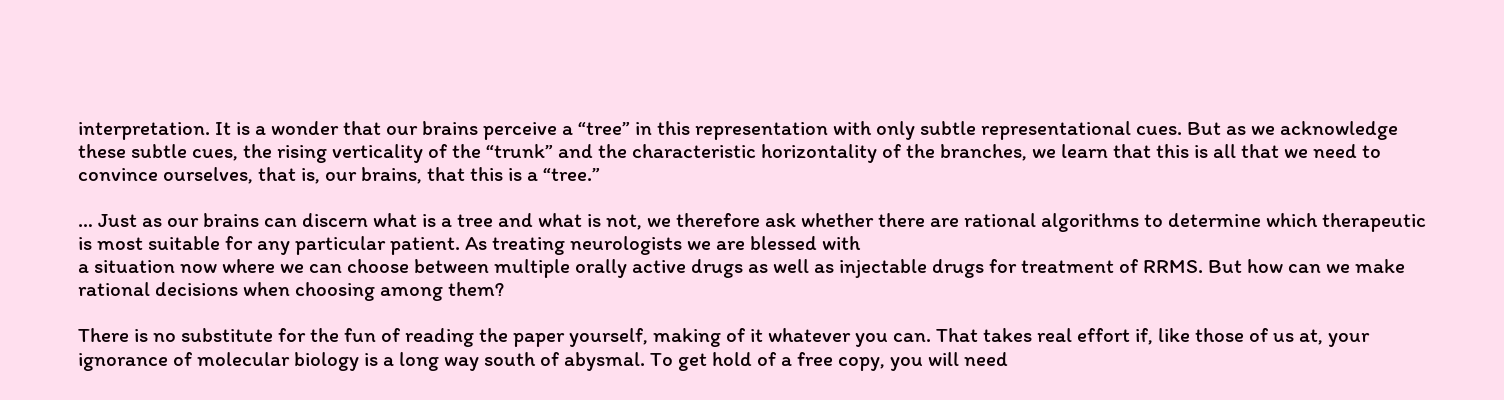interpretation. It is a wonder that our brains perceive a “tree” in this representation with only subtle representational cues. But as we acknowledge these subtle cues, the rising verticality of the “trunk” and the characteristic horizontality of the branches, we learn that this is all that we need to convince ourselves, that is, our brains, that this is a “tree.”

… Just as our brains can discern what is a tree and what is not, we therefore ask whether there are rational algorithms to determine which therapeutic is most suitable for any particular patient. As treating neurologists we are blessed with
a situation now where we can choose between multiple orally active drugs as well as injectable drugs for treatment of RRMS. But how can we make rational decisions when choosing among them?

There is no substitute for the fun of reading the paper yourself, making of it whatever you can. That takes real effort if, like those of us at, your ignorance of molecular biology is a long way south of abysmal. To get hold of a free copy, you will need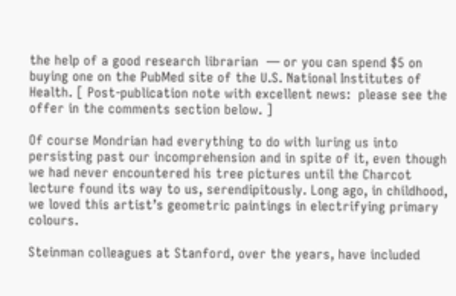the help of a good research librarian  — or you can spend $5 on buying one on the PubMed site of the U.S. National Institutes of Health. [ Post-publication note with excellent news:  please see the offer in the comments section below. ]

Of course Mondrian had everything to do with luring us into persisting past our incomprehension and in spite of it, even though we had never encountered his tree pictures until the Charcot lecture found its way to us, serendipitously. Long ago, in childhood, we loved this artist’s geometric paintings in electrifying primary colours.

Steinman colleagues at Stanford, over the years, have included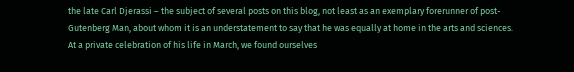the late Carl Djerassi – the subject of several posts on this blog, not least as an exemplary forerunner of post-Gutenberg Man, about whom it is an understatement to say that he was equally at home in the arts and sciences. At a private celebration of his life in March, we found ourselves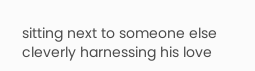sitting next to someone else cleverly harnessing his love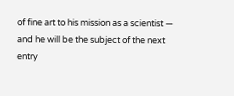of fine art to his mission as a scientist — and he will be the subject of the next entry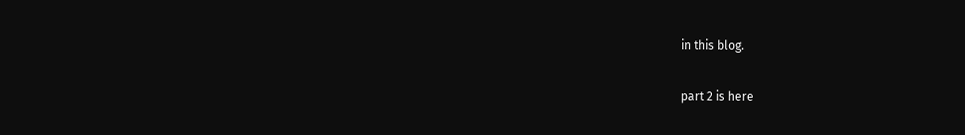in this blog.

part 2 is here